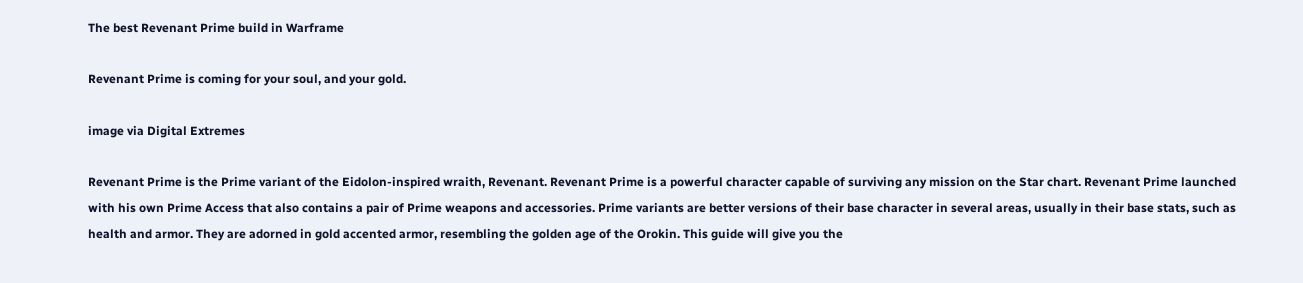The best Revenant Prime build in Warframe

Revenant Prime is coming for your soul, and your gold.

image via Digital Extremes

Revenant Prime is the Prime variant of the Eidolon-inspired wraith, Revenant. Revenant Prime is a powerful character capable of surviving any mission on the Star chart. Revenant Prime launched with his own Prime Access that also contains a pair of Prime weapons and accessories. Prime variants are better versions of their base character in several areas, usually in their base stats, such as health and armor. They are adorned in gold accented armor, resembling the golden age of the Orokin. This guide will give you the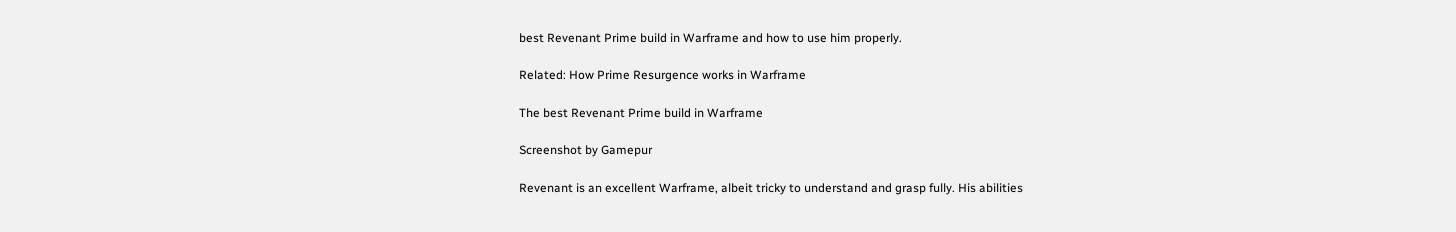best Revenant Prime build in Warframe and how to use him properly.

Related: How Prime Resurgence works in Warframe

The best Revenant Prime build in Warframe

Screenshot by Gamepur

Revenant is an excellent Warframe, albeit tricky to understand and grasp fully. His abilities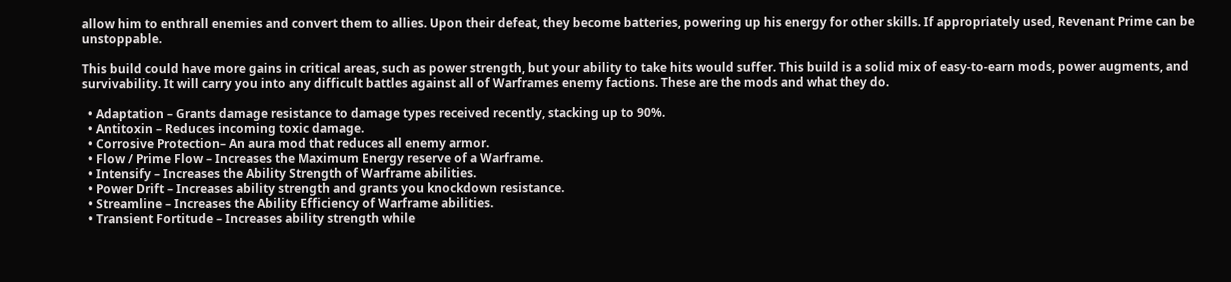allow him to enthrall enemies and convert them to allies. Upon their defeat, they become batteries, powering up his energy for other skills. If appropriately used, Revenant Prime can be unstoppable.

This build could have more gains in critical areas, such as power strength, but your ability to take hits would suffer. This build is a solid mix of easy-to-earn mods, power augments, and survivability. It will carry you into any difficult battles against all of Warframes enemy factions. These are the mods and what they do.

  • Adaptation – Grants damage resistance to damage types received recently, stacking up to 90%.
  • Antitoxin – Reduces incoming toxic damage.
  • Corrosive Protection– An aura mod that reduces all enemy armor.
  • Flow / Prime Flow – Increases the Maximum Energy reserve of a Warframe.
  • Intensify – Increases the Ability Strength of Warframe abilities.
  • Power Drift – Increases ability strength and grants you knockdown resistance.
  • Streamline – Increases the Ability Efficiency of Warframe abilities.
  • Transient Fortitude – Increases ability strength while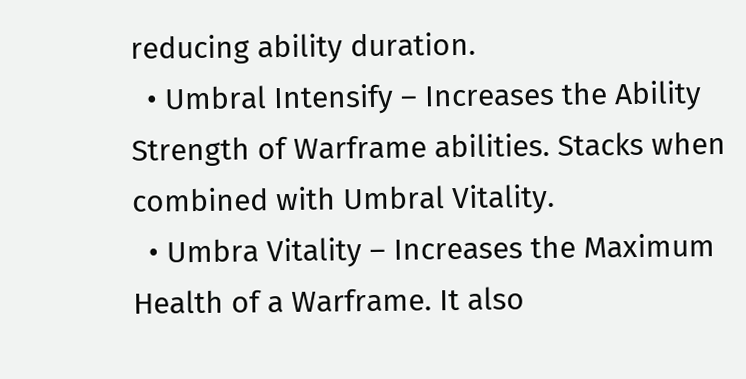reducing ability duration.
  • Umbral Intensify – Increases the Ability Strength of Warframe abilities. Stacks when combined with Umbral Vitality.
  • Umbra Vitality – Increases the Maximum Health of a Warframe. It also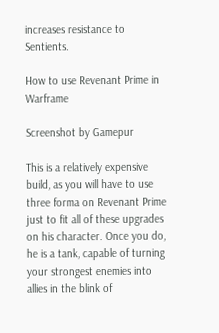increases resistance to Sentients.

How to use Revenant Prime in Warframe

Screenshot by Gamepur

This is a relatively expensive build, as you will have to use three forma on Revenant Prime just to fit all of these upgrades on his character. Once you do, he is a tank, capable of turning your strongest enemies into allies in the blink of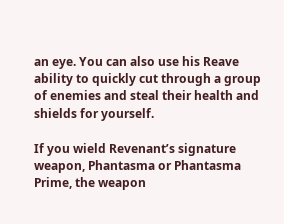an eye. You can also use his Reave ability to quickly cut through a group of enemies and steal their health and shields for yourself.

If you wield Revenant’s signature weapon, Phantasma or Phantasma Prime, the weapon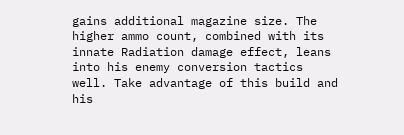gains additional magazine size. The higher ammo count, combined with its innate Radiation damage effect, leans into his enemy conversion tactics well. Take advantage of this build and his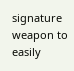signature weapon to easily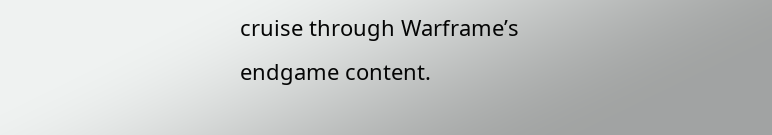cruise through Warframe’s endgame content.